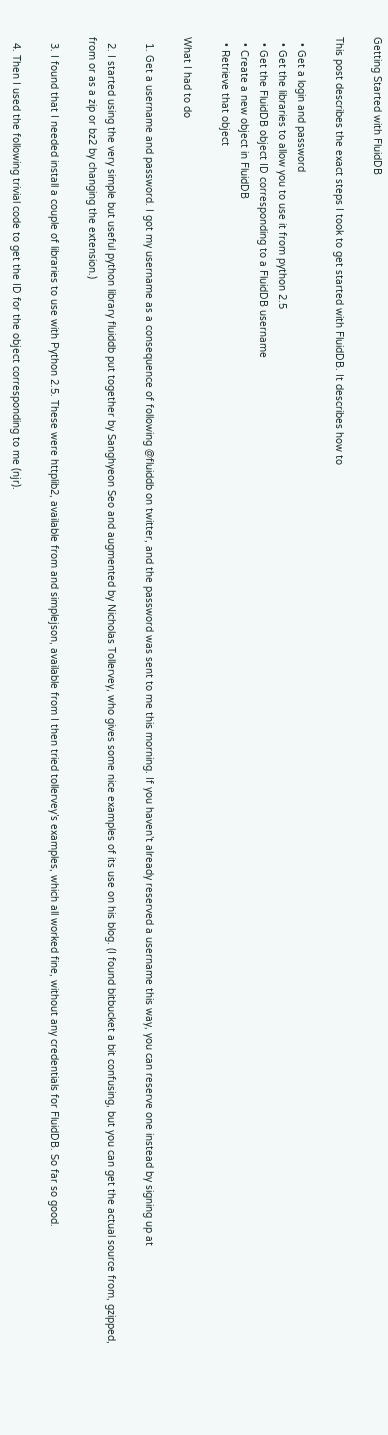Getting Started with FluidDB

This post describes the exact steps I took to get started with FluidDB. It describes how to

  • Get a login and password
  • Get the libraries to allow you to use it from python 2.5
  • Get the FluidDB object ID corresponding to a FluidDB username
  • Create a new object in FluidDB
  • Retrieve that object

What I had to do

  1. Get a username and password. I got my username as a consequence of following @fluiddb on twitter, and the password was sent to me this morning. If you haven’t already reserved a username this way, you can reserve one instead by signing up at

  2. I started using the very simple but useful python library fluiddb put together by Sanghyeon Seo and augmented by Nicholas Tollervey, who gives some nice examples of its use on his blog. (I found bitbucket a bit confusing, but you can get the actual source from, gzipped, from or as a zip or bz2 by changing the extension.)

  3. I found that I needed install a couple of libraries to use with Python 2.5. These were httplib2, available from and simplejson, available from I then tried tollervey’s examples, which all worked fine, without any credentials for FluidDB. So far so good.

  4. Then I used the following trivial code to get the ID for the object corresponding to me (njr).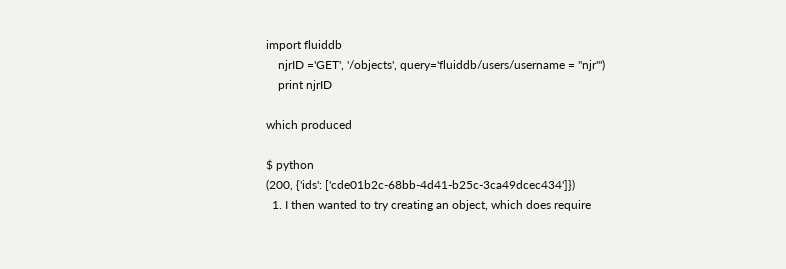import fluiddb
    njrID ='GET', '/objects', query='fluiddb/users/username = "njr"')
    print njrID

which produced

$ python
(200, {'ids': ['cde01b2c-68bb-4d41-b25c-3ca49dcec434']})
  1. I then wanted to try creating an object, which does require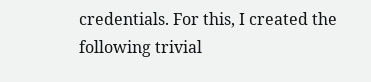credentials. For this, I created the following trivial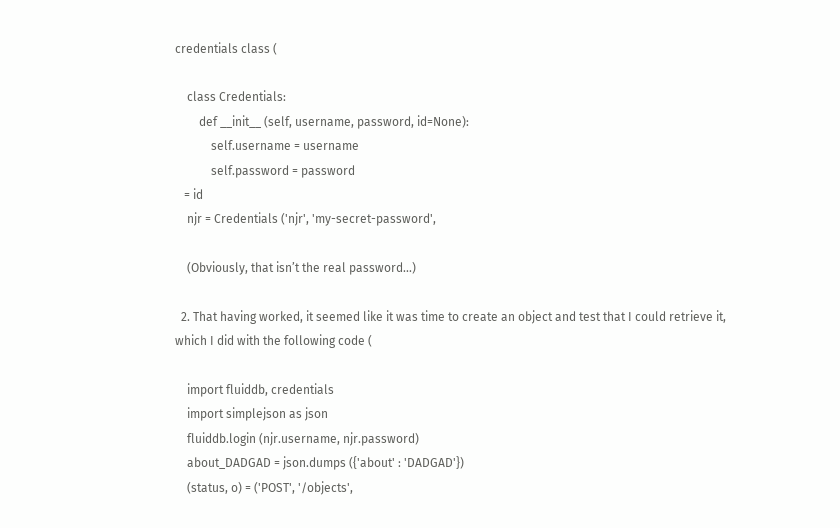credentials class (

    class Credentials:
        def __init__ (self, username, password, id=None):
            self.username = username
            self.password = password
   = id
    njr = Credentials ('njr', 'my-secret-password',

    (Obviously, that isn’t the real password...)

  2. That having worked, it seemed like it was time to create an object and test that I could retrieve it, which I did with the following code (

    import fluiddb, credentials
    import simplejson as json
    fluiddb.login (njr.username, njr.password)
    about_DADGAD = json.dumps ({'about' : 'DADGAD'})
    (status, o) = ('POST', '/objects',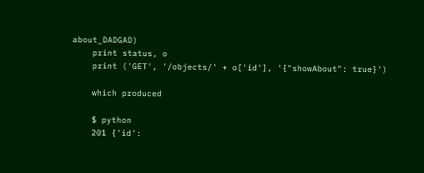about_DADGAD)
    print status, o
    print ('GET', '/objects/' + o['id'], '{"showAbout": true}')

    which produced

    $ python
    201 {'id':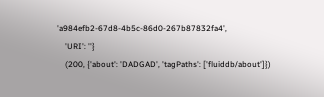'a984efb2-67d8-4b5c-86d0-267b87832fa4',
    'URI': ''}
    (200, {'about': 'DADGAD', 'tagPaths': ['fluiddb/about']})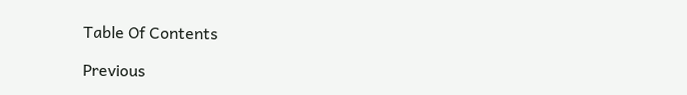Table Of Contents

Previous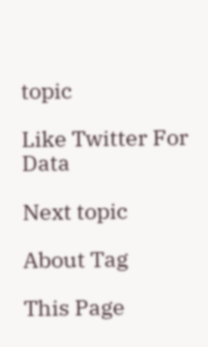topic

Like Twitter For Data

Next topic

About Tag

This Page